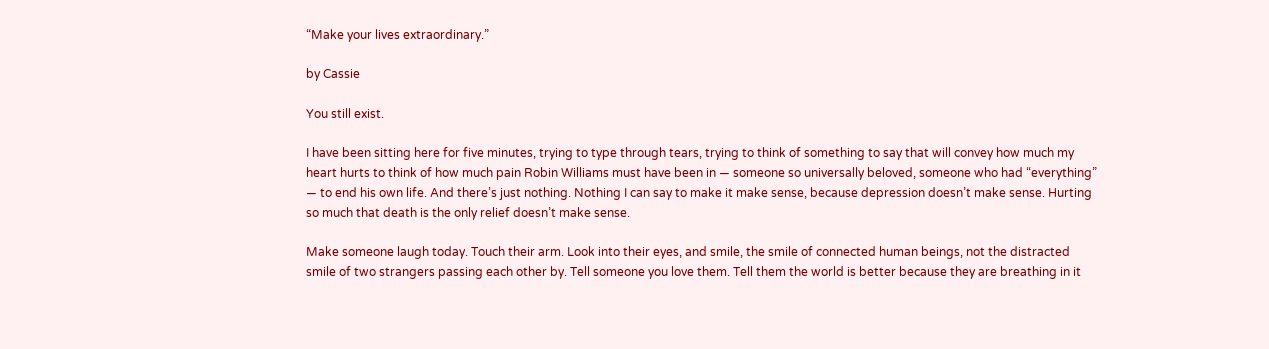“Make your lives extraordinary.”

by Cassie

You still exist.

I have been sitting here for five minutes, trying to type through tears, trying to think of something to say that will convey how much my heart hurts to think of how much pain Robin Williams must have been in — someone so universally beloved, someone who had “everything” — to end his own life. And there’s just nothing. Nothing I can say to make it make sense, because depression doesn’t make sense. Hurting so much that death is the only relief doesn’t make sense.

Make someone laugh today. Touch their arm. Look into their eyes, and smile, the smile of connected human beings, not the distracted smile of two strangers passing each other by. Tell someone you love them. Tell them the world is better because they are breathing in it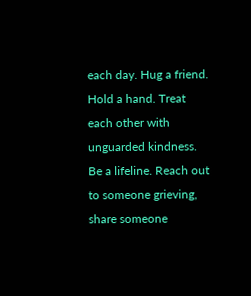each day. Hug a friend. Hold a hand. Treat each other with unguarded kindness. Be a lifeline. Reach out to someone grieving, share someone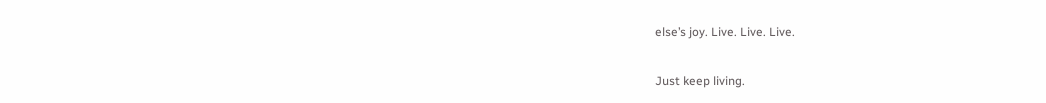else’s joy. Live. Live. Live.

Just keep living.